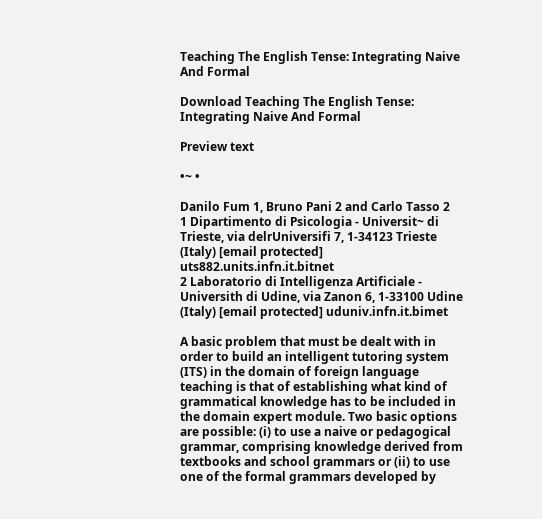Teaching The English Tense: Integrating Naive And Formal

Download Teaching The English Tense: Integrating Naive And Formal

Preview text

•~ •

Danilo Fum 1, Bruno Pani 2 and Carlo Tasso 2
1 Dipartimento di Psicologia - Universit~ di Trieste, via delrUniversifi 7, 1-34123 Trieste (Italy) [email protected] uts882.units.infn.it.bitnet
2 Laboratorio di Intelligenza Artificiale - Universith di Udine, via Zanon 6, 1-33100 Udine (Italy) [email protected] uduniv.infn.it.bimet

A basic problem that must be dealt with in order to build an intelligent tutoring system (ITS) in the domain of foreign language teaching is that of establishing what kind of grammatical knowledge has to be included in the domain expert module. Two basic options are possible: (i) to use a naive or pedagogical grammar, comprising knowledge derived from textbooks and school grammars or (ii) to use one of the formal grammars developed by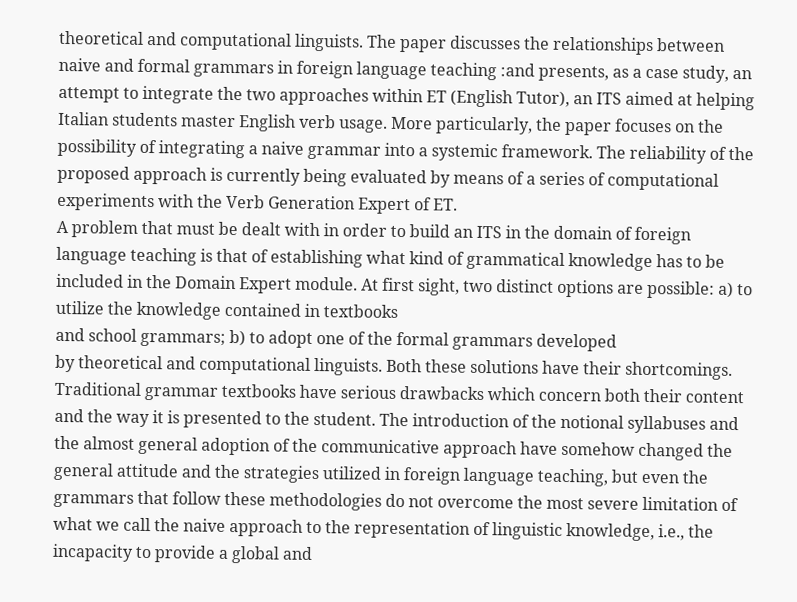theoretical and computational linguists. The paper discusses the relationships between naive and formal grammars in foreign language teaching :and presents, as a case study, an attempt to integrate the two approaches within ET (English Tutor), an ITS aimed at helping Italian students master English verb usage. More particularly, the paper focuses on the possibility of integrating a naive grammar into a systemic framework. The reliability of the proposed approach is currently being evaluated by means of a series of computational experiments with the Verb Generation Expert of ET.
A problem that must be dealt with in order to build an ITS in the domain of foreign language teaching is that of establishing what kind of grammatical knowledge has to be included in the Domain Expert module. At first sight, two distinct options are possible: a) to utilize the knowledge contained in textbooks
and school grammars; b) to adopt one of the formal grammars developed
by theoretical and computational linguists. Both these solutions have their shortcomings.
Traditional grammar textbooks have serious drawbacks which concern both their content and the way it is presented to the student. The introduction of the notional syllabuses and the almost general adoption of the communicative approach have somehow changed the general attitude and the strategies utilized in foreign language teaching, but even the grammars that follow these methodologies do not overcome the most severe limitation of what we call the naive approach to the representation of linguistic knowledge, i.e., the incapacity to provide a global and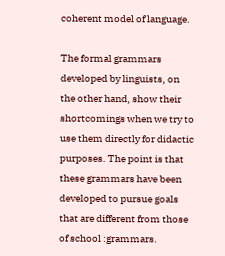coherent model of language.

The formal grammars developed by linguists, on the other hand, show their shortcomings when we try to use them directly for didactic purposes. The point is that these grammars have been developed to pursue goals that are different from those of school :grammars.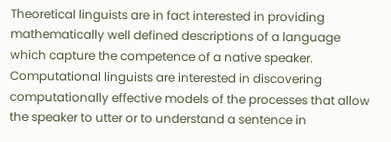Theoretical linguists are in fact interested in providing mathematically well defined descriptions of a language which capture the competence of a native speaker. Computational linguists are interested in discovering computationally effective models of the processes that allow the speaker to utter or to understand a sentence in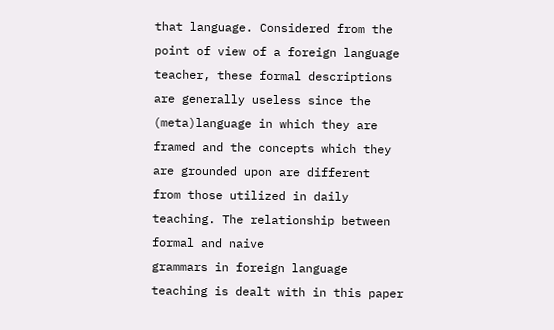that language. Considered from the point of view of a foreign language teacher, these formal descriptions are generally useless since the (meta)language in which they are framed and the concepts which they are grounded upon are different
from those utilized in daily teaching. The relationship between formal and naive
grammars in foreign language teaching is dealt with in this paper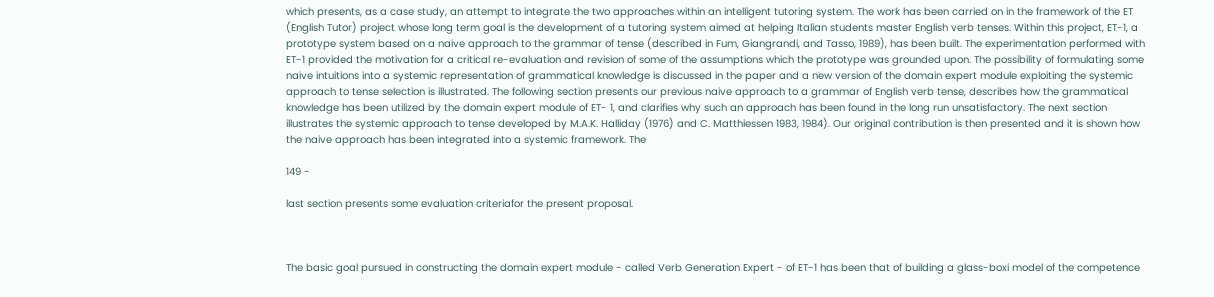which presents, as a case study, an attempt to integrate the two approaches within an intelligent tutoring system. The work has been carried on in the framework of the ET (English Tutor) project whose long term goal is the development of a tutoring system aimed at helping Italian students master English verb tenses. Within this project, ET-1, a prototype system based on a naive approach to the grammar of tense (described in Fum, Giangrandi, and Tasso, 1989), has been built. The experimentation performed with ET-1 provided the motivation for a critical re-evaluation and revision of some of the assumptions which the prototype was grounded upon. The possibility of formulating some naive intuitions into a systemic representation of grammatical knowledge is discussed in the paper and a new version of the domain expert module exploiting the systemic approach to tense selection is illustrated. The following section presents our previous naive approach to a grammar of English verb tense, describes how the grammatical knowledge has been utilized by the domain expert module of ET- 1, and clarifies why such an approach has been found in the long run unsatisfactory. The next section illustrates the systemic approach to tense developed by M.A.K. Halliday (1976) and C. Matthiessen 1983, 1984). Our original contribution is then presented and it is shown how the naive approach has been integrated into a systemic framework. The

149 -

last section presents some evaluation criteriafor the present proposal.



The basic goal pursued in constructing the domain expert module - called Verb Generation Expert - of ET-1 has been that of building a glass-boxi model of the competence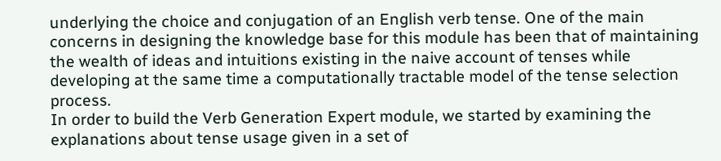underlying the choice and conjugation of an English verb tense. One of the main concerns in designing the knowledge base for this module has been that of maintaining the wealth of ideas and intuitions existing in the naive account of tenses while developing at the same time a computationally tractable model of the tense selection process.
In order to build the Verb Generation Expert module, we started by examining the explanations about tense usage given in a set of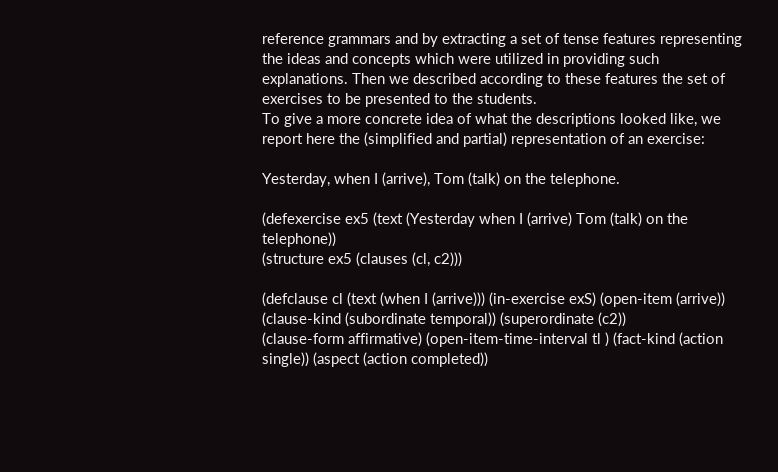reference grammars and by extracting a set of tense features representing the ideas and concepts which were utilized in providing such explanations. Then we described according to these features the set of exercises to be presented to the students.
To give a more concrete idea of what the descriptions looked like, we report here the (simplified and partial) representation of an exercise:

Yesterday, when I (arrive), Tom (talk) on the telephone.

(defexercise ex5 (text (Yesterday when I (arrive) Tom (talk) on the telephone))
(structure ex5 (clauses (cl, c2)))

(defclause cl (text (when I (arrive))) (in-exercise exS) (open-item (arrive)) (clause-kind (subordinate temporal)) (superordinate (c2))
(clause-form affirmative) (open-item-time-interval tl ) (fact-kind (action single)) (aspect (action completed))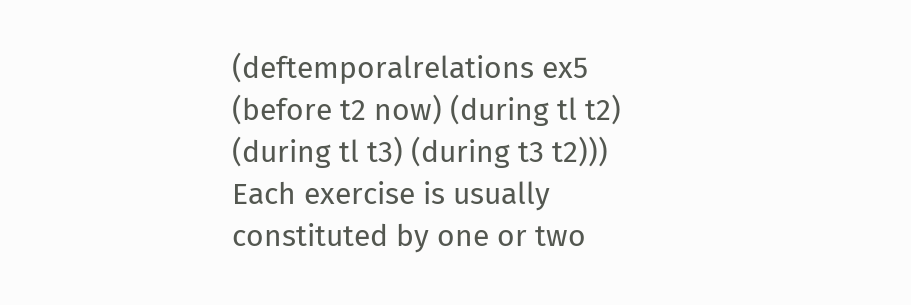(deftemporalrelations ex5 (before t2 now) (during tl t2) (during tl t3) (during t3 t2)))
Each exercise is usually constituted by one or two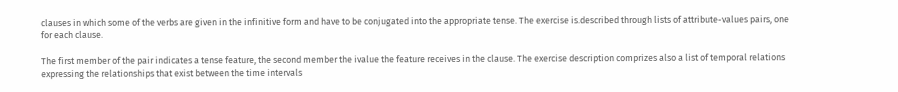clauses in which some of the verbs are given in the infinitive form and have to be conjugated into the appropriate tense. The exercise is.described through lists of attribute-values pairs, one for each clause.

The first member of the pair indicates a tense feature, the second member the ivalue the feature receives in the clause. The exercise description comprizes also a list of temporal relations expressing the relationships that exist between the time intervals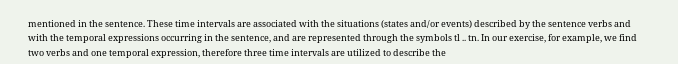mentioned in the sentence. These time intervals are associated with the situations (states and/or events) described by the sentence verbs and with the temporal expressions occurring in the sentence, and are represented through the symbols tl .. tn. In our exercise, for example, we find two verbs and one temporal expression, therefore three time intervals are utilized to describe the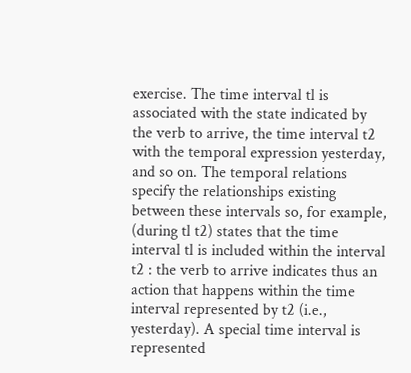exercise. The time interval tl is associated with the state indicated by the verb to arrive, the time interval t2 with the temporal expression yesterday, and so on. The temporal relations specify the relationships existing between these intervals so, for example, (during tl t2) states that the time interval tl is included within the interval t2 : the verb to arrive indicates thus an action that happens within the time interval represented by t2 (i.e., yesterday). A special time interval is represented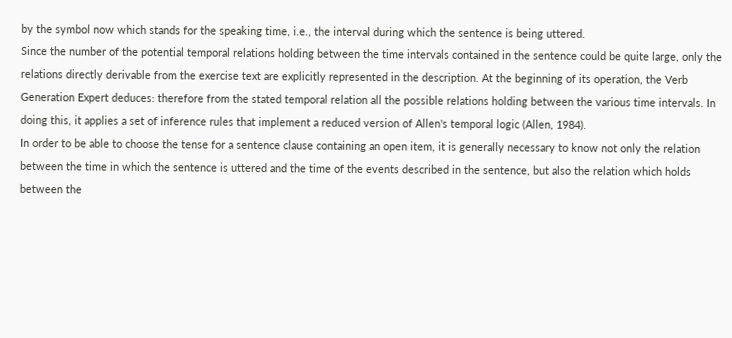by the symbol now which stands for the speaking time, i.e., the interval during which the sentence is being uttered.
Since the number of the potential temporal relations holding between the time intervals contained in the sentence could be quite large, only the relations directly derivable from the exercise text are explicitly represented in the description. At the beginning of its operation, the Verb Generation Expert deduces: therefore from the stated temporal relation all the possible relations holding between the various time intervals. In doing this, it applies a set of inference rules that implement a reduced version of Allen's temporal logic (Allen, 1984).
In order to be able to choose the tense for a sentence clause containing an open item, it is generally necessary to know not only the relation between the time in which the sentence is uttered and the time of the events described in the sentence, but also the relation which holds between the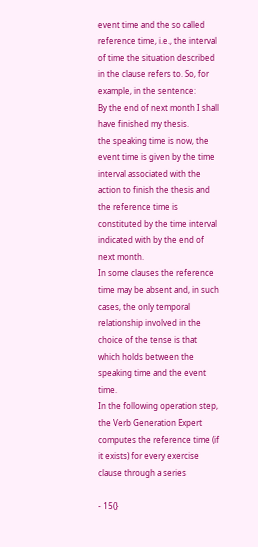event time and the so called reference time, i.e., the interval of time the situation described in the clause refers to. So, for example, in the sentence:
By the end of next month I shall have finished my thesis.
the speaking time is now, the event time is given by the time interval associated with the action to finish the thesis and the reference time is constituted by the time interval indicated with by the end of next month.
In some clauses the reference time may be absent and, in such cases, the only temporal relationship involved in the choice of the tense is that which holds between the speaking time and the event time.
In the following operation step, the Verb Generation Expert computes the reference time (if it exists) for every exercise clause through a series

- 15(}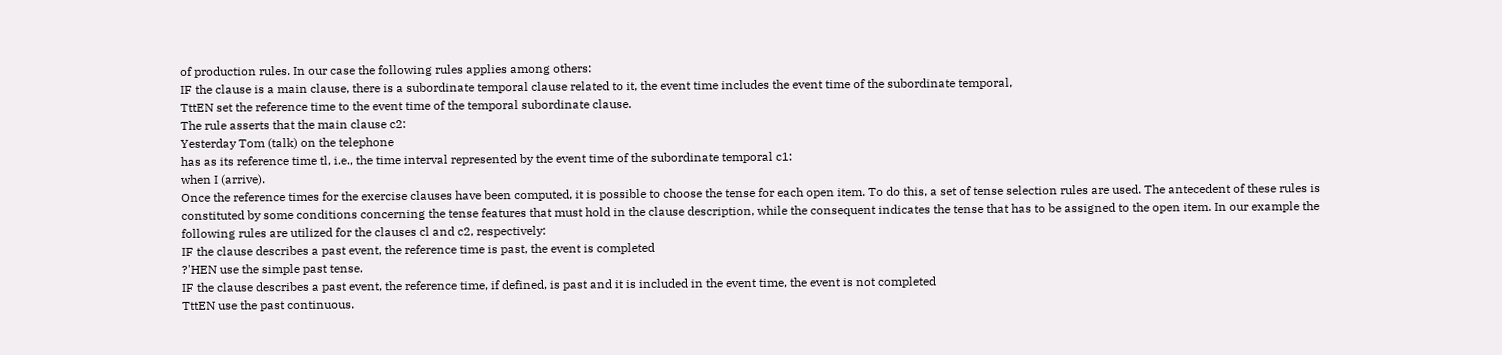of production rules. In our case the following rules applies among others:
IF the clause is a main clause, there is a subordinate temporal clause related to it, the event time includes the event time of the subordinate temporal,
TttEN set the reference time to the event time of the temporal subordinate clause.
The rule asserts that the main clause c2:
Yesterday Tom (talk) on the telephone
has as its reference time tl, i.e., the time interval represented by the event time of the subordinate temporal c1:
when I (arrive).
Once the reference times for the exercise clauses have been computed, it is possible to choose the tense for each open item. To do this, a set of tense selection rules are used. The antecedent of these rules is constituted by some conditions concerning the tense features that must hold in the clause description, while the consequent indicates the tense that has to be assigned to the open item. In our example the following rules are utilized for the clauses cl and c2, respectively:
IF the clause describes a past event, the reference time is past, the event is completed
?'HEN use the simple past tense.
IF the clause describes a past event, the reference time, if defined, is past and it is included in the event time, the event is not completed
TttEN use the past continuous.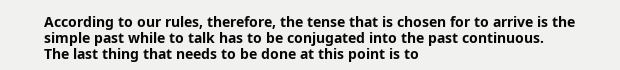According to our rules, therefore, the tense that is chosen for to arrive is the simple past while to talk has to be conjugated into the past continuous.
The last thing that needs to be done at this point is to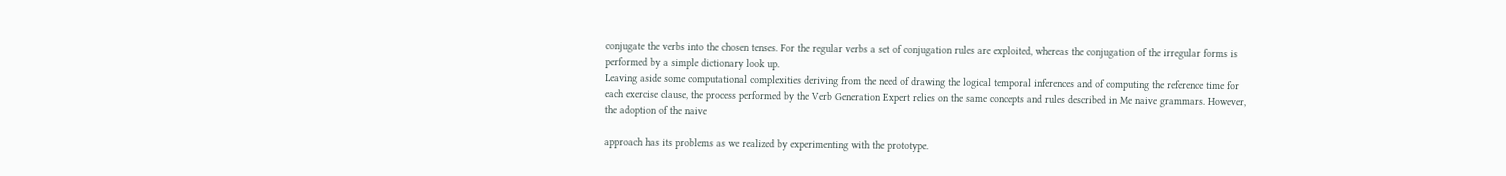conjugate the verbs into the chosen tenses. For the regular verbs a set of conjugation rules are exploited, whereas the conjugation of the irregular forms is performed by a simple dictionary look up.
Leaving aside some computational complexities deriving from the need of drawing the logical temporal inferences and of computing the reference time for each exercise clause, the process performed by the Verb Generation Expert relies on the same concepts and rules described in Me naive grammars. However, the adoption of the naive

approach has its problems as we realized by experimenting with the prototype.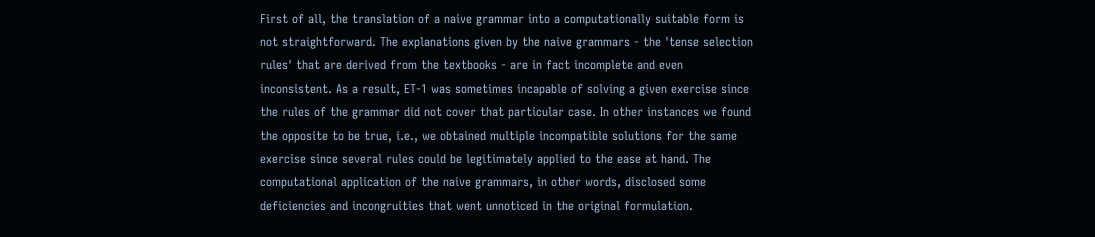First of all, the translation of a naive grammar into a computationally suitable form is not straightforward. The explanations given by the naive grammars - the 'tense selection rules' that are derived from the textbooks - are in fact incomplete and even inconsistent. As a result, ET-1 was sometimes incapable of solving a given exercise since the rules of the grammar did not cover that particular case. In other instances we found the opposite to be true, i.e., we obtained multiple incompatible solutions for the same exercise since several rules could be legitimately applied to the ease at hand. The computational application of the naive grammars, in other words, disclosed some deficiencies and incongruities that went unnoticed in the original formulation.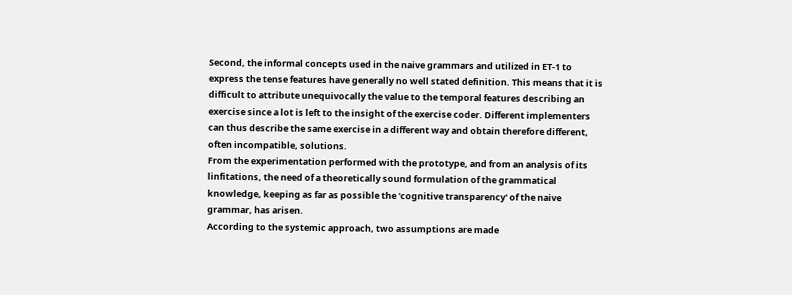Second, the informal concepts used in the naive grammars and utilized in ET-1 to express the tense features have generally no well stated definition. This means that it is difficult to attribute unequivocally the value to the temporal features describing an exercise since a lot is left to the insight of the exercise coder. Different implementers can thus describe the same exercise in a different way and obtain therefore different, often incompatible, solutions.
From the experimentation performed with the prototype, and from an analysis of its linfitations, the need of a theoretically sound formulation of the grammatical knowledge, keeping as far as possible the 'cognitive transparency' of the naive grammar, has arisen.
According to the systemic approach, two assumptions are made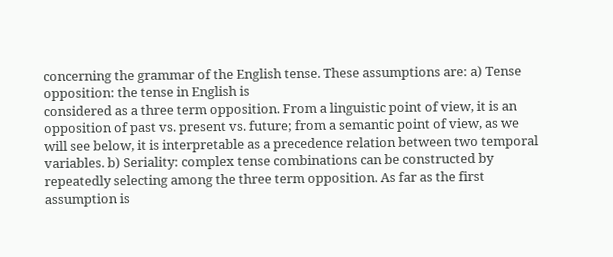concerning the grammar of the English tense. These assumptions are: a) Tense opposition: the tense in English is
considered as a three term opposition. From a linguistic point of view, it is an opposition of past vs. present vs. future; from a semantic point of view, as we will see below, it is interpretable as a precedence relation between two temporal variables. b) Seriality: complex tense combinations can be constructed by repeatedly selecting among the three term opposition. As far as the first assumption is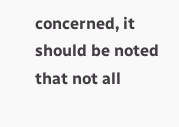concerned, it should be noted that not all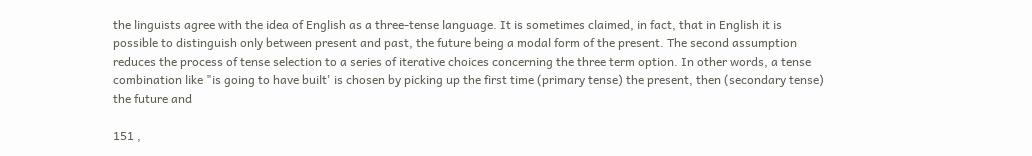the linguists agree with the idea of English as a three-tense language. It is sometimes claimed, in fact, that in English it is possible to distinguish only between present and past, the future being a modal form of the present. The second assumption reduces the process of tense selection to a series of iterative choices concerning the three term option. In other words, a tense combination like "is going to have built' is chosen by picking up the first time (primary tense) the present, then (secondary tense) the future and

151 ,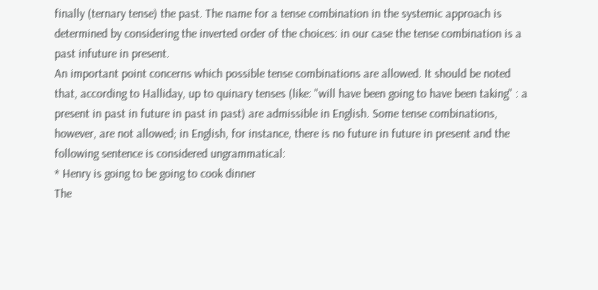finally (ternary tense) the past. The name for a tense combination in the systemic approach is determined by considering the inverted order of the choices: in our case the tense combination is a past infuture in present.
An important point concerns which possible tense combinations are allowed. It should be noted that, according to Halliday, up to quinary tenses (like: "will have been going to have been taking" : a present in past in future in past in past) are admissible in English. Some tense combinations, however, are not allowed; in English, for instance, there is no future in future in present and the following sentence is considered ungrammatical:
* Henry is going to be going to cook dinner
The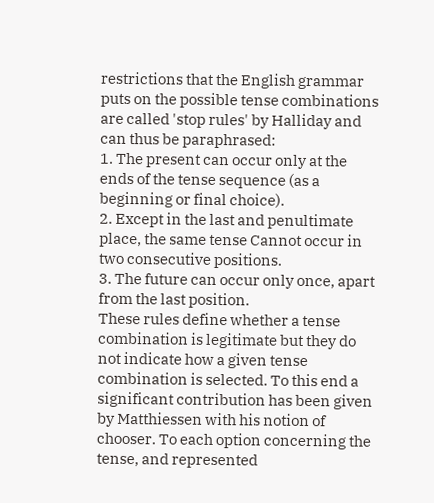restrictions that the English grammar puts on the possible tense combinations are called 'stop rules' by Halliday and can thus be paraphrased:
1. The present can occur only at the ends of the tense sequence (as a beginning or final choice).
2. Except in the last and penultimate place, the same tense Cannot occur in two consecutive positions.
3. The future can occur only once, apart from the last position.
These rules define whether a tense combination is legitimate but they do not indicate how a given tense combination is selected. To this end a significant contribution has been given by Matthiessen with his notion of chooser. To each option concerning the tense, and represented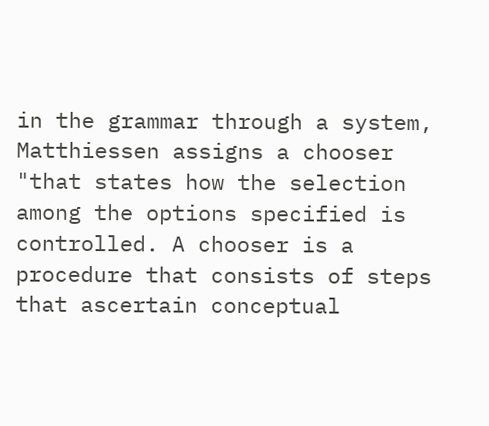in the grammar through a system, Matthiessen assigns a chooser "that states how the selection among the options specified is controlled. A chooser is a procedure that consists of steps that ascertain conceptual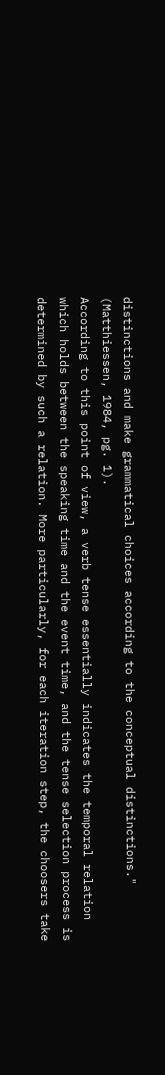distinctions and make grammatical choices according to the conceptual distinctions." (Matthiessen, 1984, pg. 1).
According to this point of view, a verb tense essentially indicates the temporal relation which holds between the speaking time and the event time, and the tense selection process is determined by such a relation. More particularly, for each iteration step, the choosers take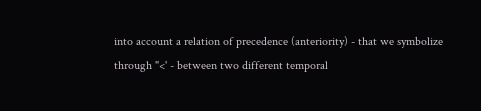into account a relation of precedence (anteriority) - that we symbolize through "<' - between two different temporal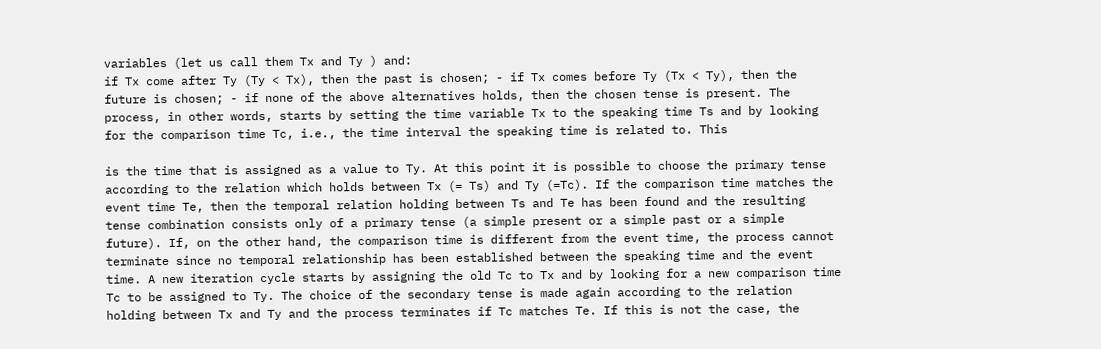variables (let us call them Tx and Ty ) and:
if Tx come after Ty (Ty < Tx), then the past is chosen; - if Tx comes before Ty (Tx < Ty), then the future is chosen; - if none of the above alternatives holds, then the chosen tense is present. The process, in other words, starts by setting the time variable Tx to the speaking time Ts and by looking for the comparison time Tc, i.e., the time interval the speaking time is related to. This

is the time that is assigned as a value to Ty. At this point it is possible to choose the primary tense according to the relation which holds between Tx (= Ts) and Ty (=Tc). If the comparison time matches the event time Te, then the temporal relation holding between Ts and Te has been found and the resulting tense combination consists only of a primary tense (a simple present or a simple past or a simple future). If, on the other hand, the comparison time is different from the event time, the process cannot terminate since no temporal relationship has been established between the speaking time and the event time. A new iteration cycle starts by assigning the old Tc to Tx and by looking for a new comparison time Tc to be assigned to Ty. The choice of the secondary tense is made again according to the relation holding between Tx and Ty and the process terminates if Tc matches Te. If this is not the case, the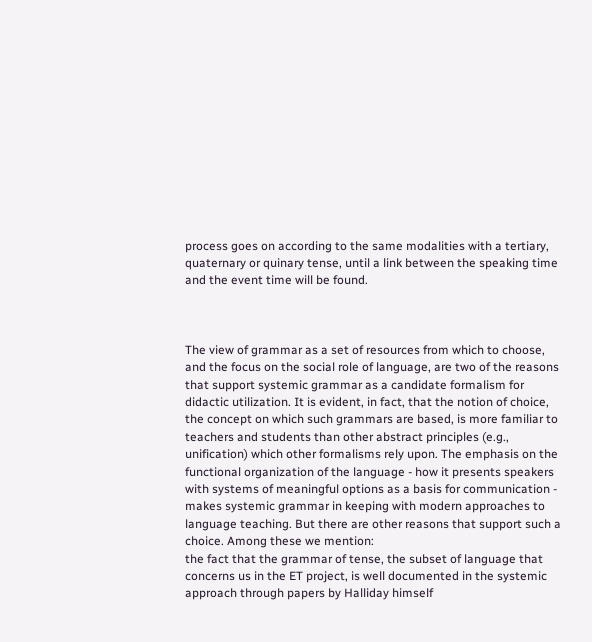process goes on according to the same modalities with a tertiary, quaternary or quinary tense, until a link between the speaking time and the event time will be found.



The view of grammar as a set of resources from which to choose, and the focus on the social role of language, are two of the reasons that support systemic grammar as a candidate formalism for didactic utilization. It is evident, in fact, that the notion of choice, the concept on which such grammars are based, is more familiar to teachers and students than other abstract principles (e.g., unification) which other formalisms rely upon. The emphasis on the functional organization of the language - how it presents speakers with systems of meaningful options as a basis for communication - makes systemic grammar in keeping with modern approaches to language teaching. But there are other reasons that support such a choice. Among these we mention:
the fact that the grammar of tense, the subset of language that concerns us in the ET project, is well documented in the systemic approach through papers by Halliday himself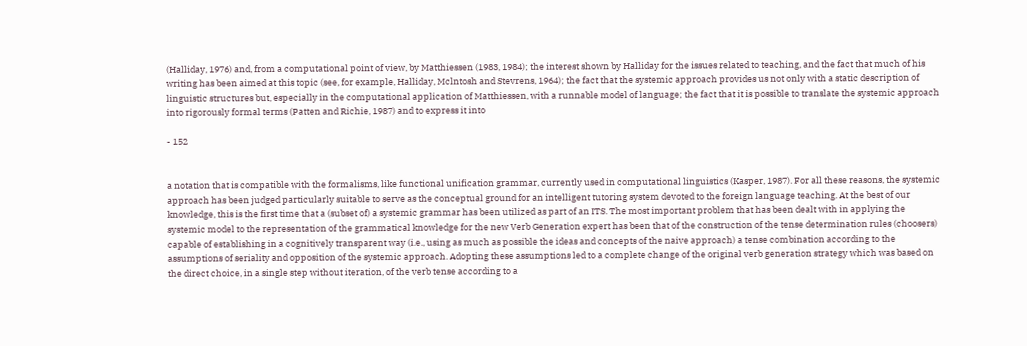(Halliday, 1976) and, from a computational point of view, by Matthiessen (1983, 1984); the interest shown by Halliday for the issues related to teaching, and the fact that much of his writing has been aimed at this topic (see, for example, Halliday, Mclntosh and Stevrens, 1964); the fact that the systemic approach provides us not only with a static description of linguistic structures but, especially in the computational application of Matthiessen, with a runnable model of language; the fact that it is possible to translate the systemic approach into rigorously formal terms (Patten and Richie, 1987) and to express it into

- 152


a notation that is compatible with the formalisms, like functional unification grammar, currently used in computational linguistics (Kasper, 1987). For all these reasons, the systemic approach has been judged particularly suitable to serve as the conceptual ground for an intelligent tutoring system devoted to the foreign language teaching. At the best of our knowledge, this is the first time that a (subset of) a systemic grammar has been utilized as part of an ITS. The most important problem that has been dealt with in applying the systemic model to the representation of the grammatical knowledge for the new Verb Generation expert has been that of the construction of the tense determination rules (choosers) capable of establishing in a cognitively transparent way (i.e., using as much as possible the ideas and concepts of the naive approach) a tense combination according to the assumptions of seriality and opposition of the systemic approach. Adopting these assumptions led to a complete change of the original verb generation strategy which was based on the direct choice, in a single step without iteration, of the verb tense according to a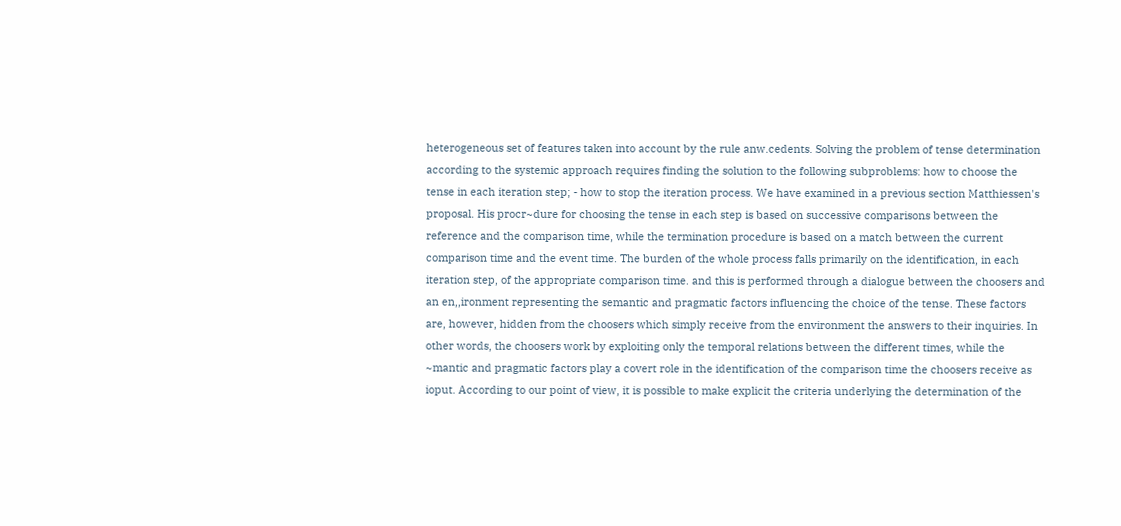heterogeneous set of features taken into account by the rule anw.cedents. Solving the problem of tense determination according to the systemic approach requires finding the solution to the following subproblems: how to choose the tense in each iteration step; - how to stop the iteration process. We have examined in a previous section Matthiessen's proposal. His procr~dure for choosing the tense in each step is based on successive comparisons between the reference and the comparison time, while the termination procedure is based on a match between the current comparison time and the event time. The burden of the whole process falls primarily on the identification, in each iteration step, of the appropriate comparison time. and this is performed through a dialogue between the choosers and an en,,ironment representing the semantic and pragmatic factors influencing the choice of the tense. These factors are, however, hidden from the choosers which simply receive from the environment the answers to their inquiries. In other words, the choosers work by exploiting only the temporal relations between the different times, while the ~mantic and pragmatic factors play a covert role in the identification of the comparison time the choosers receive as ioput. According to our point of view, it is possible to make explicit the criteria underlying the determination of the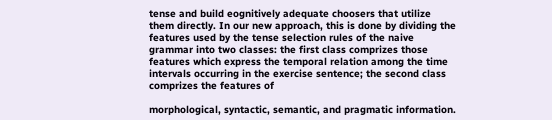tense and build eognitively adequate choosers that utilize them directly. In our new approach, this is done by dividing the features used by the tense selection rules of the naive grammar into two classes: the first class comprizes those features which express the temporal relation among the time intervals occurring in the exercise sentence; the second class comprizes the features of

morphological, syntactic, semantic, and pragmatic information.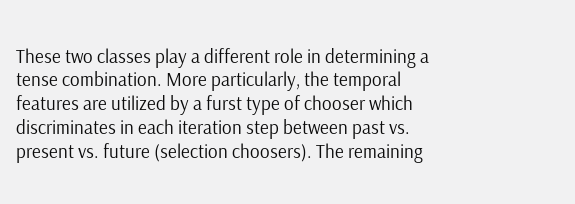These two classes play a different role in determining a tense combination. More particularly, the temporal features are utilized by a furst type of chooser which discriminates in each iteration step between past vs. present vs. future (selection choosers). The remaining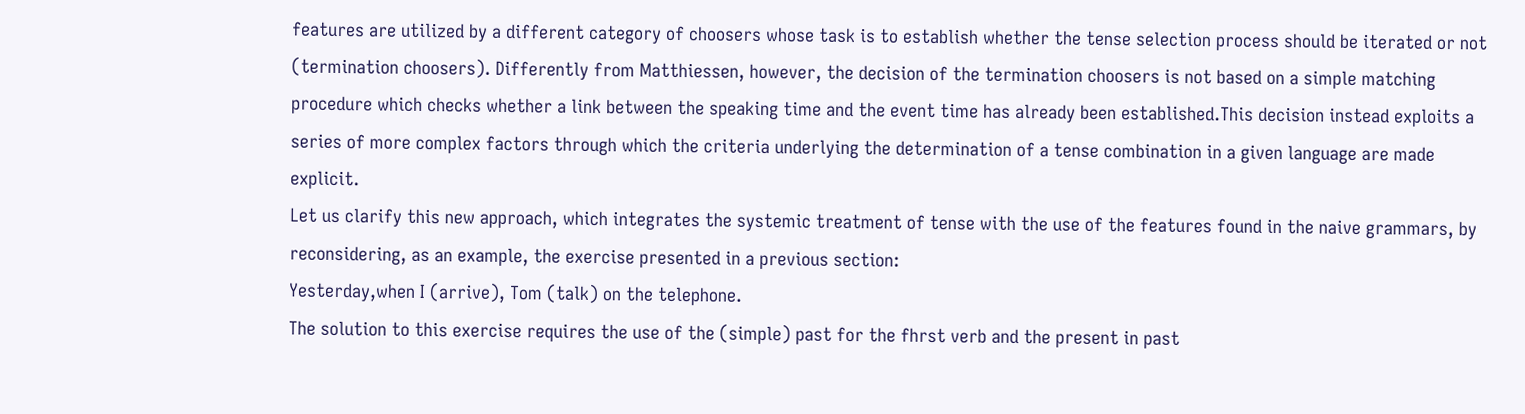features are utilized by a different category of choosers whose task is to establish whether the tense selection process should be iterated or not (termination choosers). Differently from Matthiessen, however, the decision of the termination choosers is not based on a simple matching procedure which checks whether a link between the speaking time and the event time has already been established.This decision instead exploits a series of more complex factors through which the criteria underlying the determination of a tense combination in a given language are made explicit.
Let us clarify this new approach, which integrates the systemic treatment of tense with the use of the features found in the naive grammars, by reconsidering, as an example, the exercise presented in a previous section:
Yesterday,when I (arrive), Tom (talk) on the telephone.
The solution to this exercise requires the use of the (simple) past for the fhrst verb and the present in past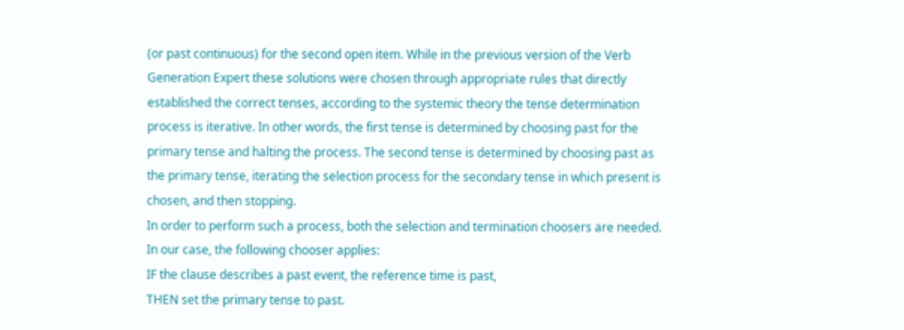(or past continuous) for the second open item. While in the previous version of the Verb Generation Expert these solutions were chosen through appropriate rules that directly established the correct tenses, according to the systemic theory the tense determination process is iterative. In other words, the first tense is determined by choosing past for the primary tense and halting the process. The second tense is determined by choosing past as the primary tense, iterating the selection process for the secondary tense in which present is chosen, and then stopping.
In order to perform such a process, both the selection and termination choosers are needed. In our case, the following chooser applies:
IF the clause describes a past event, the reference time is past,
THEN set the primary tense to past.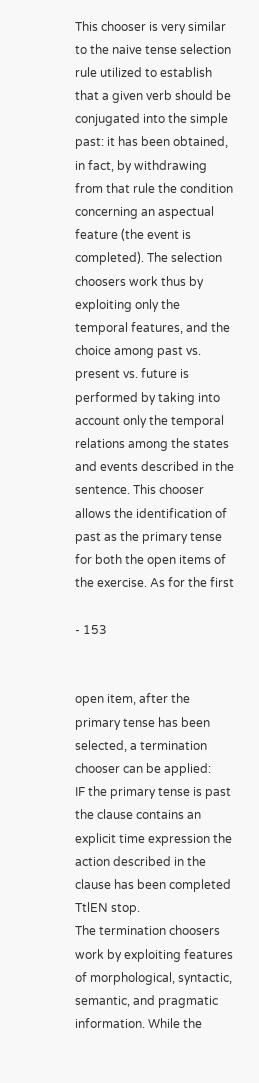This chooser is very similar to the naive tense selection rule utilized to establish that a given verb should be conjugated into the simple past: it has been obtained, in fact, by withdrawing from that rule the condition concerning an aspectual feature (the event is completed). The selection choosers work thus by exploiting only the temporal features, and the choice among past vs. present vs. future is performed by taking into account only the temporal relations among the states and events described in the sentence. This chooser allows the identification of past as the primary tense for both the open items of the exercise. As for the first

- 153


open item, after the primary tense has been selected, a termination chooser can be applied:
IF the primary tense is past the clause contains an explicit time expression the action described in the clause has been completed
TtlEN stop.
The termination choosers work by exploiting features of morphological, syntactic, semantic, and pragmatic information. While the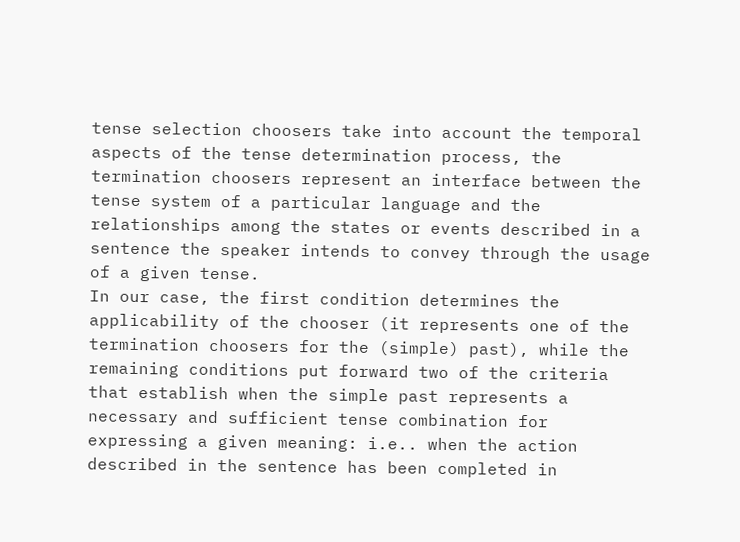tense selection choosers take into account the temporal aspects of the tense determination process, the termination choosers represent an interface between the tense system of a particular language and the relationships among the states or events described in a sentence the speaker intends to convey through the usage of a given tense.
In our case, the first condition determines the applicability of the chooser (it represents one of the termination choosers for the (simple) past), while the remaining conditions put forward two of the criteria that establish when the simple past represents a necessary and sufficient tense combination for expressing a given meaning: i.e.. when the action described in the sentence has been completed in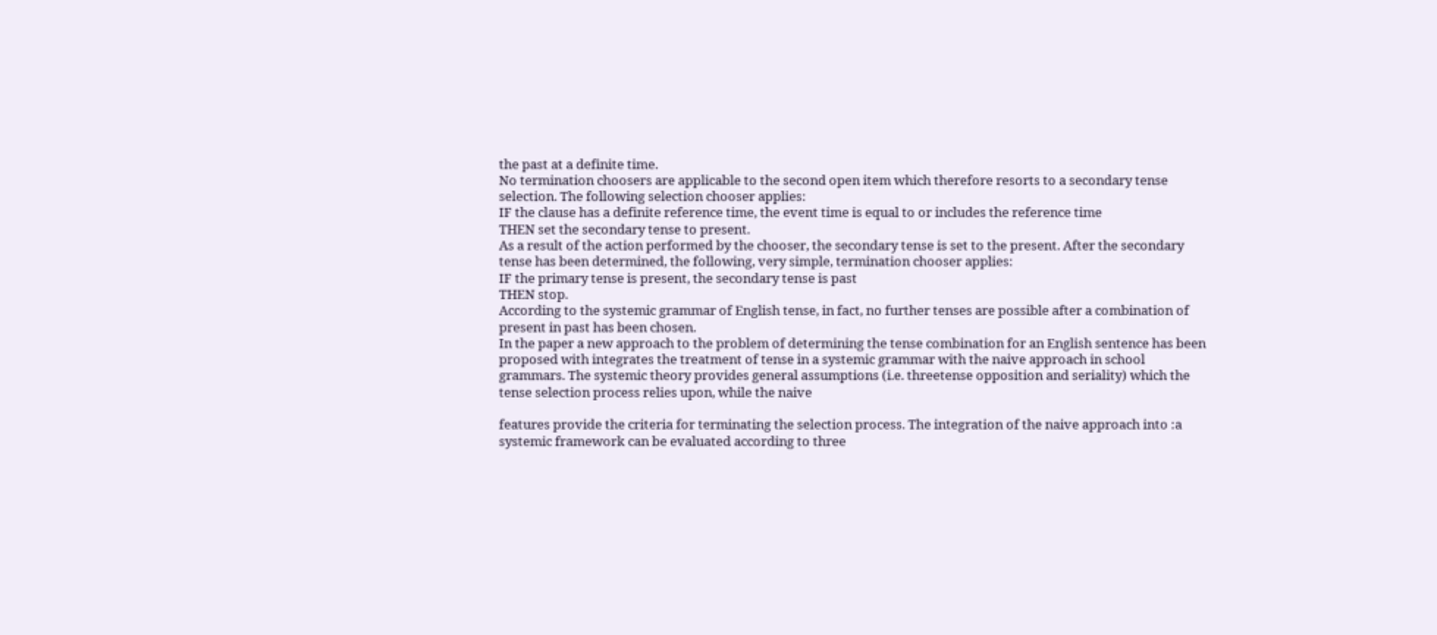the past at a definite time.
No termination choosers are applicable to the second open item which therefore resorts to a secondary tense selection. The following selection chooser applies:
IF the clause has a definite reference time, the event time is equal to or includes the reference time
THEN set the secondary tense to present.
As a result of the action performed by the chooser, the secondary tense is set to the present. After the secondary tense has been determined, the following, very simple, termination chooser applies:
IF the primary tense is present, the secondary tense is past
THEN stop.
According to the systemic grammar of English tense, in fact, no further tenses are possible after a combination of present in past has been chosen.
In the paper a new approach to the problem of determining the tense combination for an English sentence has been proposed with integrates the treatment of tense in a systemic grammar with the naive approach in school grammars. The systemic theory provides general assumptions (i.e. threetense opposition and seriality) which the tense selection process relies upon, while the naive

features provide the criteria for terminating the selection process. The integration of the naive approach into :a systemic framework can be evaluated according to three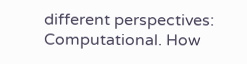different perspectives:
Computational. How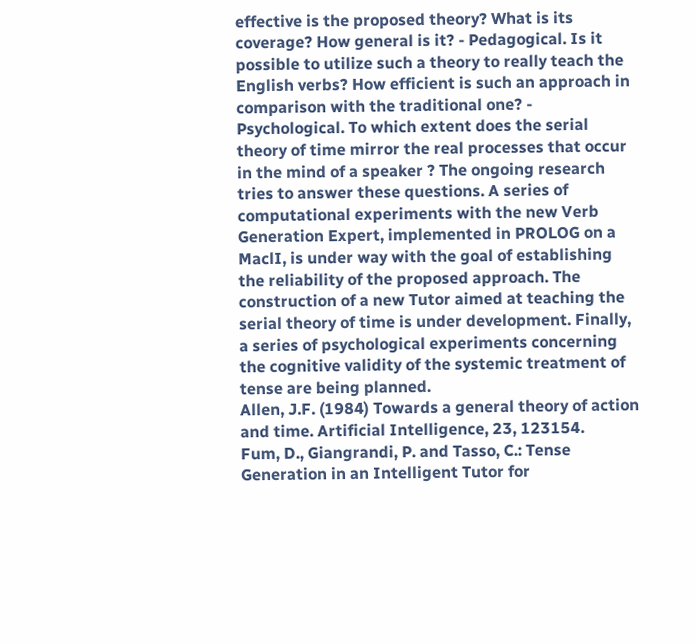effective is the proposed theory? What is its coverage? How general is it? - Pedagogical. Is it possible to utilize such a theory to really teach the English verbs? How efficient is such an approach in comparison with the traditional one? - Psychological. To which extent does the serial theory of time mirror the real processes that occur in the mind of a speaker ? The ongoing research tries to answer these questions. A series of computational experiments with the new Verb Generation Expert, implemented in PROLOG on a MaclI, is under way with the goal of establishing the reliability of the proposed approach. The construction of a new Tutor aimed at teaching the serial theory of time is under development. Finally, a series of psychological experiments concerning the cognitive validity of the systemic treatment of tense are being planned.
Allen, J.F. (1984) Towards a general theory of action and time. Artificial Intelligence, 23, 123154.
Fum, D., Giangrandi, P. and Tasso, C.: Tense Generation in an Intelligent Tutor for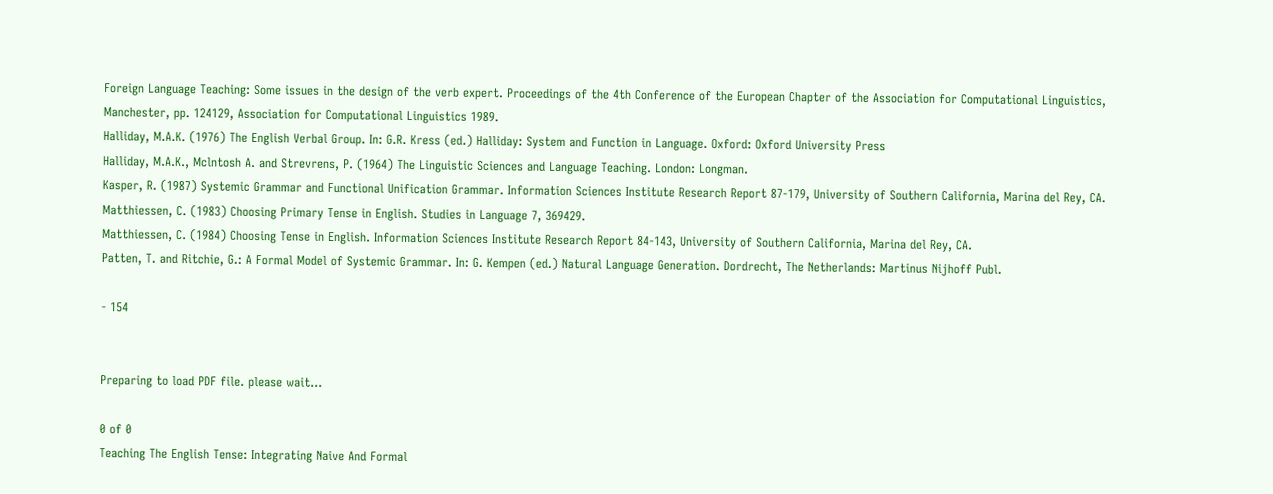Foreign Language Teaching: Some issues in the design of the verb expert. Proceedings of the 4th Conference of the European Chapter of the Association for Computational Linguistics, Manchester, pp. 124129, Association for Computational Linguistics 1989.
Halliday, M.A.K. (1976) The English Verbal Group. In: G.R. Kress (ed.) Halliday: System and Function in Language. Oxford: Oxford University Press
Halliday, M.A.K., Mclntosh A. and Strevrens, P. (1964) The Linguistic Sciences and Language Teaching. London: Longman.
Kasper, R. (1987) Systemic Grammar and Functional Unification Grammar. Information Sciences Institute Research Report 87-179, University of Southern California, Marina del Rey, CA.
Matthiessen, C. (1983) Choosing Primary Tense in English. Studies in Language 7, 369429.
Matthiessen, C. (1984) Choosing Tense in English. Information Sciences Institute Research Report 84-143, University of Southern California, Marina del Rey, CA.
Patten, T. and Ritchie, G.: A Formal Model of Systemic Grammar. In: G. Kempen (ed.) Natural Language Generation. Dordrecht, The Netherlands: Martinus Nijhoff Publ.

- 154


Preparing to load PDF file. please wait...

0 of 0
Teaching The English Tense: Integrating Naive And Formal